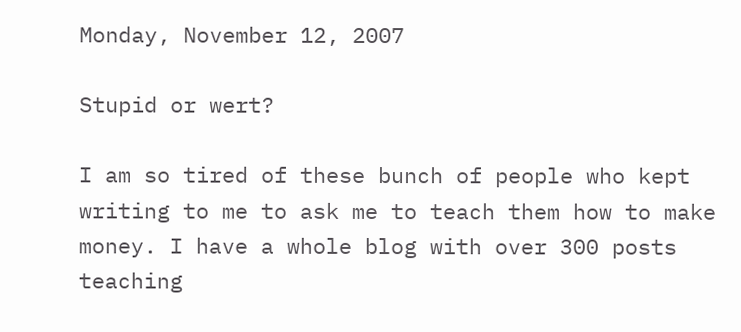Monday, November 12, 2007

Stupid or wert?

I am so tired of these bunch of people who kept writing to me to ask me to teach them how to make money. I have a whole blog with over 300 posts teaching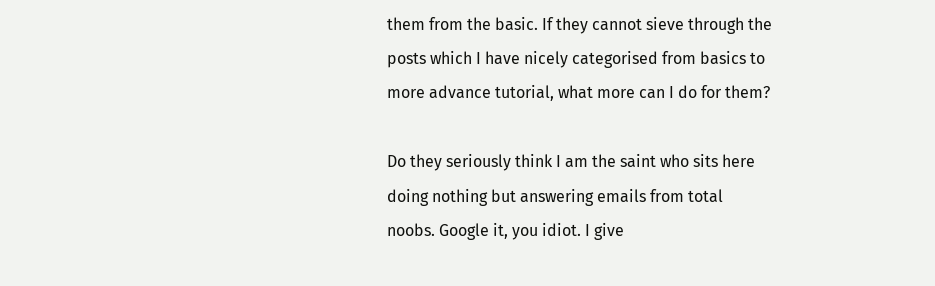them from the basic. If they cannot sieve through the posts which I have nicely categorised from basics to more advance tutorial, what more can I do for them?

Do they seriously think I am the saint who sits here doing nothing but answering emails from total noobs. Google it, you idiot. I give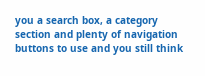you a search box, a category section and plenty of navigation buttons to use and you still think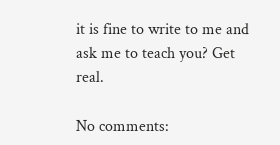it is fine to write to me and ask me to teach you? Get real.

No comments: